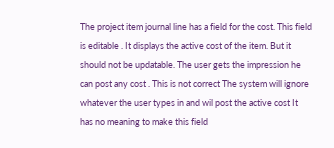The project item journal line has a field for the cost. This field is editable . It displays the active cost of the item. But it should not be updatable. The user gets the impression he can post any cost . This is not correct The system will ignore whatever the user types in and wil post the active cost It has no meaning to make this field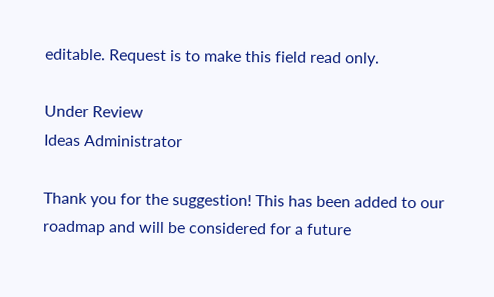editable. Request is to make this field read only.

Under Review
Ideas Administrator

Thank you for the suggestion! This has been added to our roadmap and will be considered for a future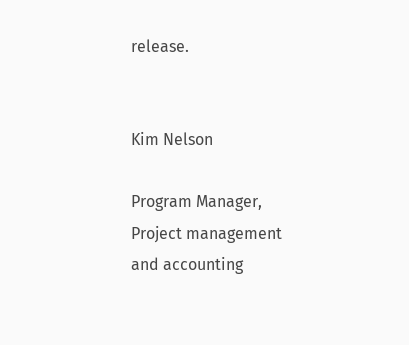release.


Kim Nelson

Program Manager, Project management and accounting